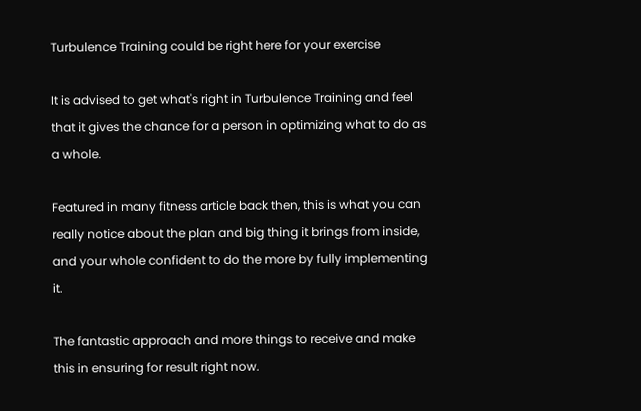Turbulence Training could be right here for your exercise

It is advised to get what's right in Turbulence Training and feel that it gives the chance for a person in optimizing what to do as a whole.

Featured in many fitness article back then, this is what you can really notice about the plan and big thing it brings from inside, and your whole confident to do the more by fully implementing it.

The fantastic approach and more things to receive and make this in ensuring for result right now.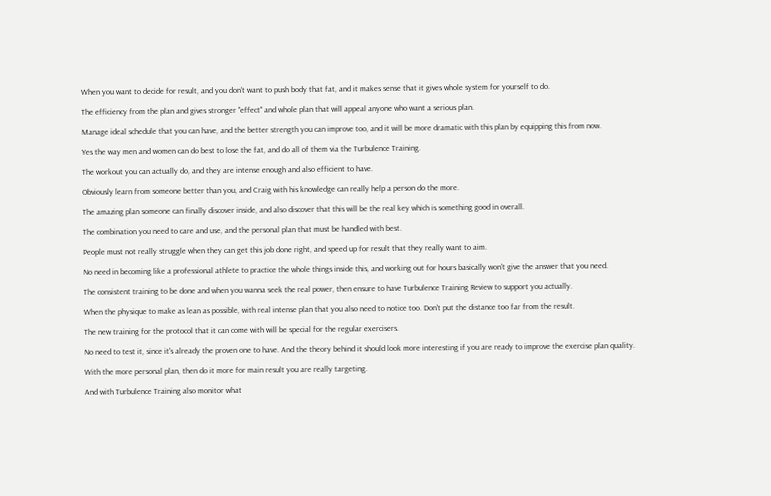When you want to decide for result, and you don't want to push body that fat, and it makes sense that it gives whole system for yourself to do.

The efficiency from the plan and gives stronger "effect" and whole plan that will appeal anyone who want a serious plan.

Manage ideal schedule that you can have, and the better strength you can improve too, and it will be more dramatic with this plan by equipping this from now.

Yes the way men and women can do best to lose the fat, and do all of them via the Turbulence Training.

The workout you can actually do, and they are intense enough and also efficient to have.

Obviously learn from someone better than you, and Craig with his knowledge can really help a person do the more.

The amazing plan someone can finally discover inside, and also discover that this will be the real key which is something good in overall.

The combination you need to care and use, and the personal plan that must be handled with best.

People must not really struggle when they can get this job done right, and speed up for result that they really want to aim.

No need in becoming like a professional athlete to practice the whole things inside this, and working out for hours basically won't give the answer that you need.

The consistent training to be done and when you wanna seek the real power, then ensure to have Turbulence Training Review to support you actually.

When the physique to make as lean as possible, with real intense plan that you also need to notice too. Don't put the distance too far from the result.

The new training for the protocol that it can come with will be special for the regular exercisers.

No need to test it, since it's already the proven one to have. And the theory behind it should look more interesting if you are ready to improve the exercise plan quality.

With the more personal plan, then do it more for main result you are really targeting.

And with Turbulence Training also monitor what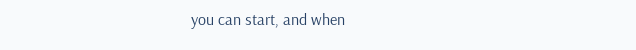you can start, and when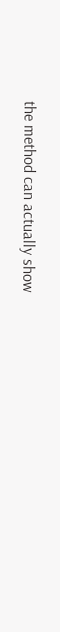the method can actually show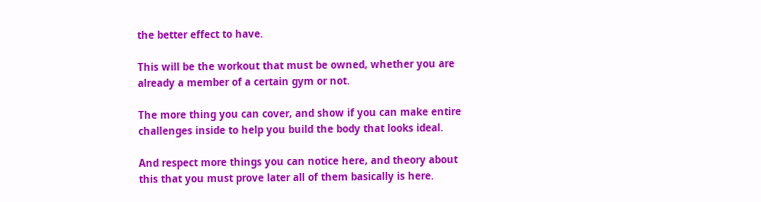the better effect to have.

This will be the workout that must be owned, whether you are already a member of a certain gym or not.

The more thing you can cover, and show if you can make entire challenges inside to help you build the body that looks ideal.

And respect more things you can notice here, and theory about this that you must prove later all of them basically is here.